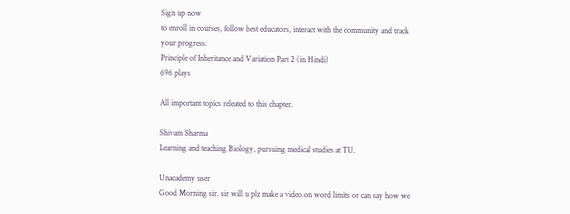Sign up now
to enroll in courses, follow best educators, interact with the community and track your progress.
Principle of Inheritance and Variation Part 2 (in Hindi)
696 plays

All important topics releated to this chapter.

Shivam Sharma
Learning and teaching Biology, pursuing medical studies at TU.

Unacademy user
Good Morning sir. sir will u plz make a video on word limits or can say how we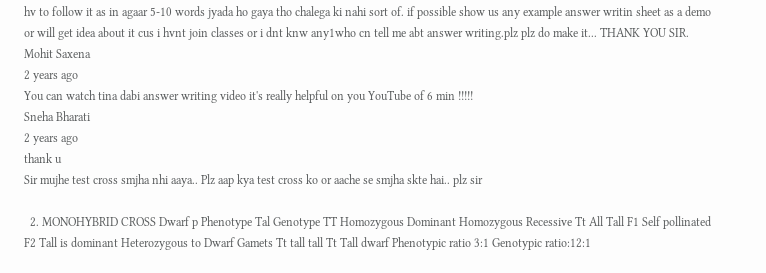hv to follow it as in agaar 5-10 words jyada ho gaya tho chalega ki nahi sort of. if possible show us any example answer writin sheet as a demo or will get idea about it cus i hvnt join classes or i dnt knw any1who cn tell me abt answer writing.plz plz do make it... THANK YOU SIR.
Mohit Saxena
2 years ago
You can watch tina dabi answer writing video it's really helpful on you YouTube of 6 min !!!!!
Sneha Bharati
2 years ago
thank u
Sir mujhe test cross smjha nhi aaya.. Plz aap kya test cross ko or aache se smjha skte hai.. plz sir

  2. MONOHYBRID CROSS Dwarf p Phenotype Tal Genotype TT Homozygous Dominant Homozygous Recessive Tt All Tall F1 Self pollinated F2 Tall is dominant Heterozygous to Dwarf Gamets Tt tall tall Tt Tall dwarf Phenotypic ratio 3:1 Genotypic ratio:12:1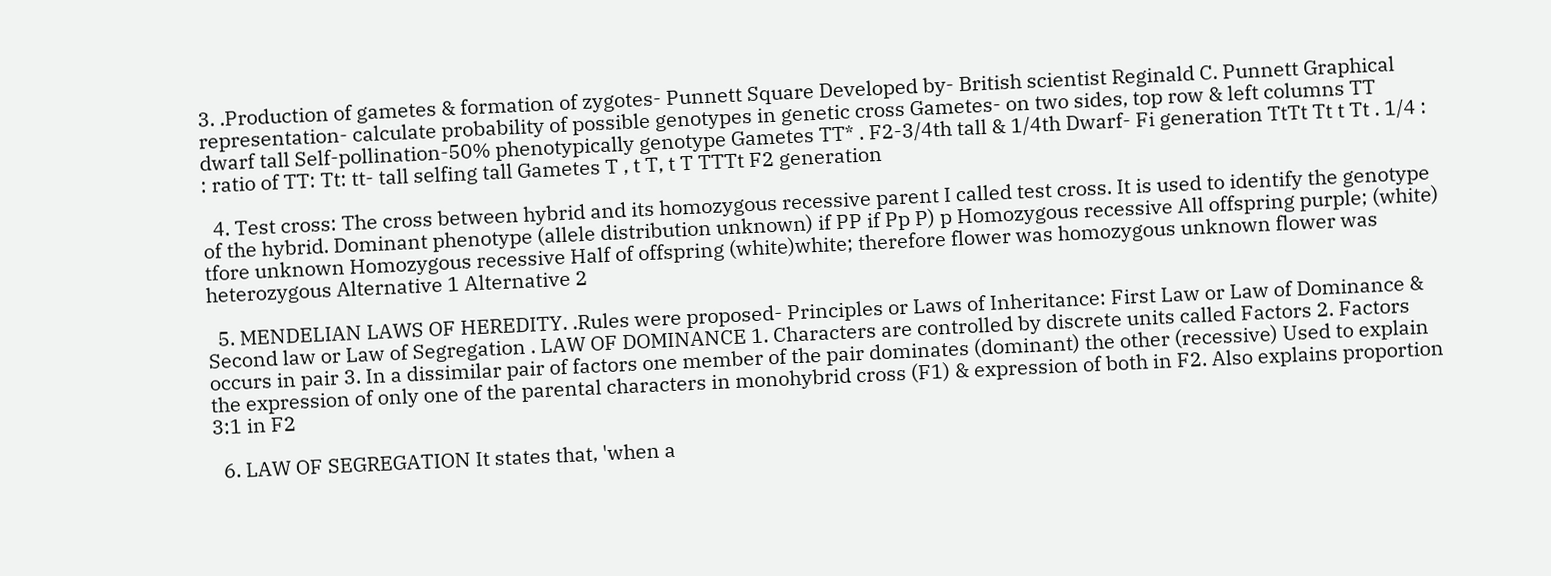3. .Production of gametes & formation of zygotes- Punnett Square Developed by- British scientist Reginald C. Punnett Graphical representation- calculate probability of possible genotypes in genetic cross Gametes- on two sides, top row & left columns TT dwarf tall Self-pollination-50% phenotypically genotype Gametes TT* . F2-3/4th tall & 1/4th Dwarf- Fi generation TtTt Tt t Tt . 1/4 : : ratio of TT: Tt: tt- tall selfing tall Gametes T , t T, t T TTTt F2 generation

  4. Test cross: The cross between hybrid and its homozygous recessive parent I called test cross. It is used to identify the genotype of the hybrid. Dominant phenotype (allele distribution unknown) if PP if Pp P) p Homozygous recessive All offspring purple; (white) tfore unknown Homozygous recessive Half of offspring (white)white; therefore flower was homozygous unknown flower was heterozygous Alternative 1 Alternative 2

  5. MENDELIAN LAWS OF HEREDITY. .Rules were proposed- Principles or Laws of Inheritance: First Law or Law of Dominance & Second law or Law of Segregation . LAW OF DOMINANCE 1. Characters are controlled by discrete units called Factors 2. Factors occurs in pair 3. In a dissimilar pair of factors one member of the pair dominates (dominant) the other (recessive) Used to explain the expression of only one of the parental characters in monohybrid cross (F1) & expression of both in F2. Also explains proportion 3:1 in F2

  6. LAW OF SEGREGATION It states that, 'when a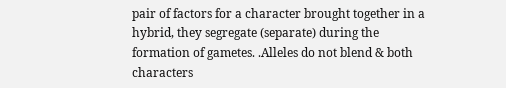pair of factors for a character brought together in a hybrid, they segregate (separate) during the formation of gametes. .Alleles do not blend & both characters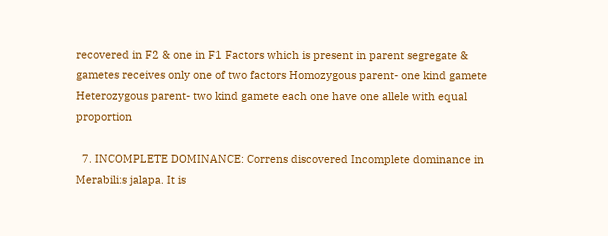recovered in F2 & one in F1 Factors which is present in parent segregate & gametes receives only one of two factors Homozygous parent- one kind gamete Heterozygous parent- two kind gamete each one have one allele with equal proportion

  7. INCOMPLETE DOMINANCE: Correns discovered Incomplete dominance in Merabili:s jalapa. It is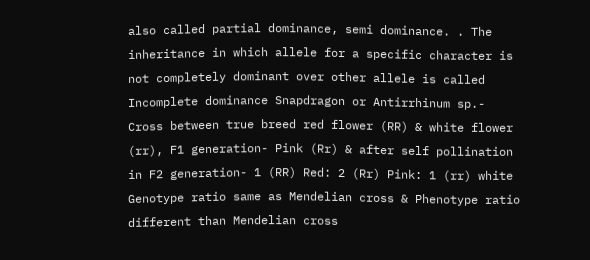also called partial dominance, semi dominance. . The inheritance in which allele for a specific character is not completely dominant over other allele is called Incomplete dominance Snapdragon or Antirrhinum sp.- Cross between true breed red flower (RR) & white flower (rr), F1 generation- Pink (Rr) & after self pollination in F2 generation- 1 (RR) Red: 2 (Rr) Pink: 1 (rr) white Genotype ratio same as Mendelian cross & Phenotype ratio different than Mendelian cross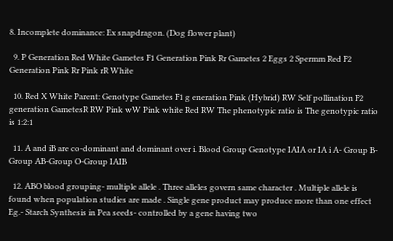8. Incomplete dominance: Ex snapdragon. (Dog flower plant)

  9. P Generation Red White Gametes F1 Generation Pink Rr Gametes 2 Eggs 2 Spermm Red F2 Generation Pink Rr Pink rR White

  10. Red X White Parent: Genotype Gametes F1 g eneration Pink (Hybrid) RW Self pollination F2 generation GametesR RW Pink wW Pink white Red RW The phenotypic ratio is The genotypic ratio is 1:2:1

  11. A and iB are co-dominant and dominant over i. Blood Group Genotype IAIA or IA i A- Group B-Group AB-Group O-Group IAIB

  12. ABO blood grouping- multiple allele . Three alleles govern same character . Multiple allele is found when population studies are made . Single gene product may produce more than one effect Eg.- Starch Synthesis in Pea seeds- controlled by a gene having two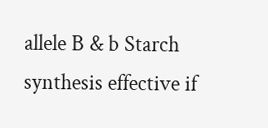allele B & b Starch synthesis effective if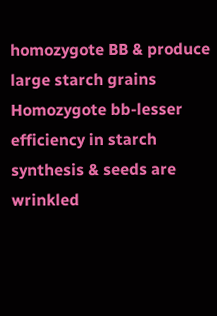homozygote BB & produce large starch grains Homozygote bb-lesser efficiency in starch synthesis & seeds are wrinkled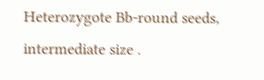Heterozygote Bb-round seeds, intermediate size .